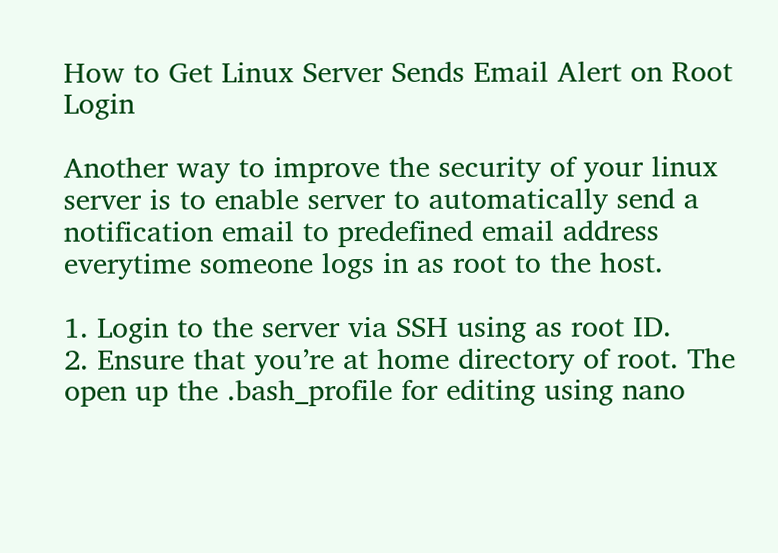How to Get Linux Server Sends Email Alert on Root Login

Another way to improve the security of your linux server is to enable server to automatically send a notification email to predefined email address everytime someone logs in as root to the host.

1. Login to the server via SSH using as root ID.
2. Ensure that you’re at home directory of root. The open up the .bash_profile for editing using nano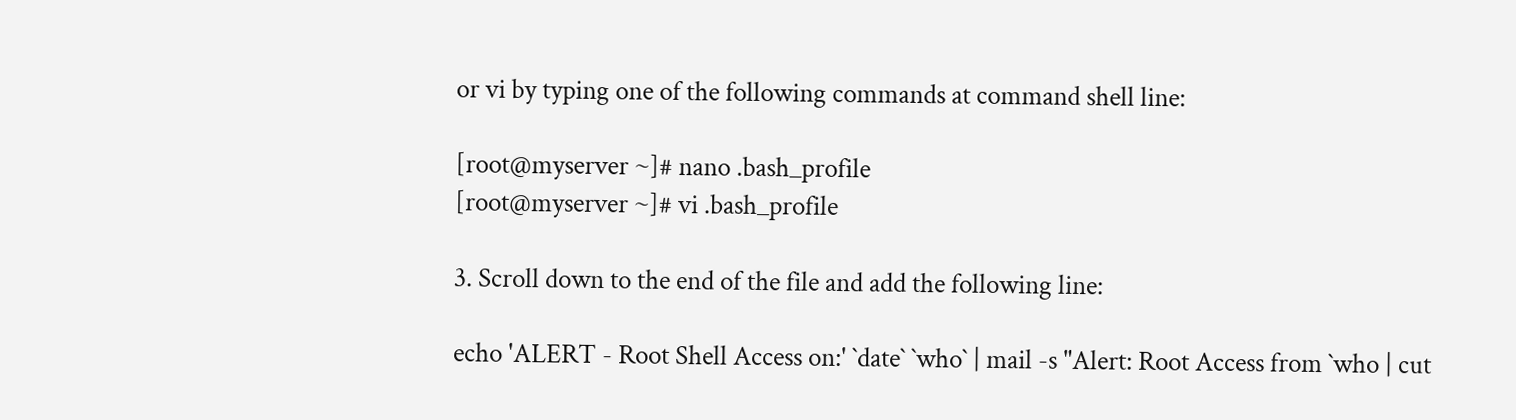or vi by typing one of the following commands at command shell line:

[root@myserver ~]# nano .bash_profile
[root@myserver ~]# vi .bash_profile

3. Scroll down to the end of the file and add the following line:

echo 'ALERT - Root Shell Access on:' `date` `who` | mail -s "Alert: Root Access from `who | cut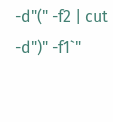-d"(" -f2 | cut -d")" -f1`"